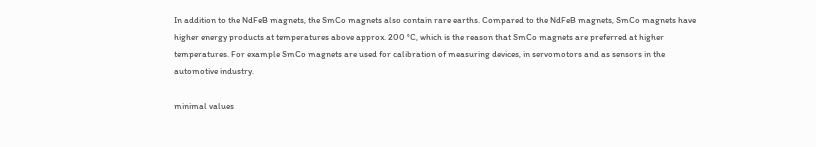In addition to the NdFeB magnets, the SmCo magnets also contain rare earths. Compared to the NdFeB magnets, SmCo magnets have higher energy products at temperatures above approx. 200 °C, which is the reason that SmCo magnets are preferred at higher temperatures. For example SmCo magnets are used for calibration of measuring devices, in servomotors and as sensors in the automotive industry.

minimal values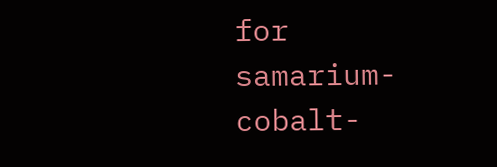for samarium-cobalt-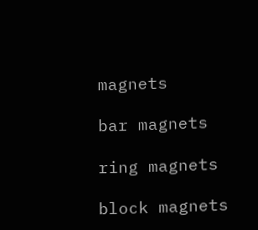magnets

bar magnets

ring magnets

block magnets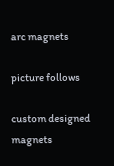arc magnets

picture follows

custom designed magnets